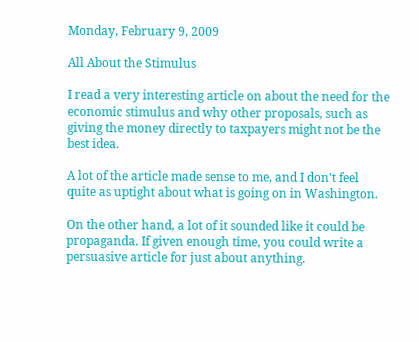Monday, February 9, 2009

All About the Stimulus

I read a very interesting article on about the need for the economic stimulus and why other proposals, such as giving the money directly to taxpayers might not be the best idea.

A lot of the article made sense to me, and I don't feel quite as uptight about what is going on in Washington.

On the other hand, a lot of it sounded like it could be propaganda. If given enough time, you could write a persuasive article for just about anything.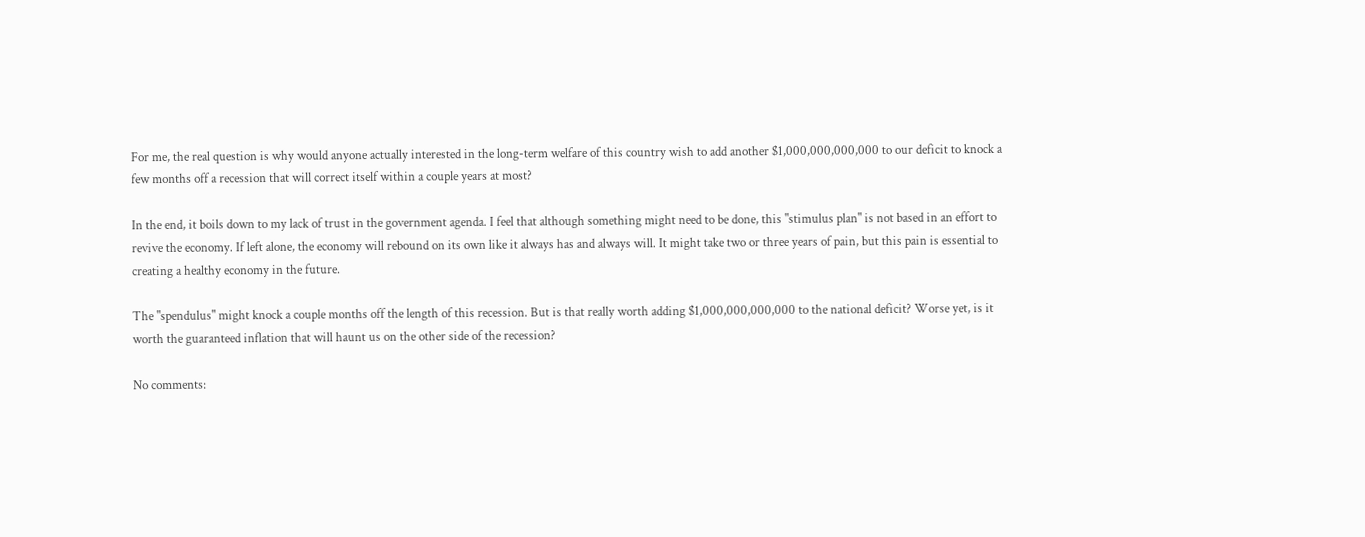For me, the real question is why would anyone actually interested in the long-term welfare of this country wish to add another $1,000,000,000,000 to our deficit to knock a few months off a recession that will correct itself within a couple years at most?

In the end, it boils down to my lack of trust in the government agenda. I feel that although something might need to be done, this "stimulus plan" is not based in an effort to revive the economy. If left alone, the economy will rebound on its own like it always has and always will. It might take two or three years of pain, but this pain is essential to creating a healthy economy in the future.

The "spendulus" might knock a couple months off the length of this recession. But is that really worth adding $1,000,000,000,000 to the national deficit? Worse yet, is it worth the guaranteed inflation that will haunt us on the other side of the recession?

No comments: